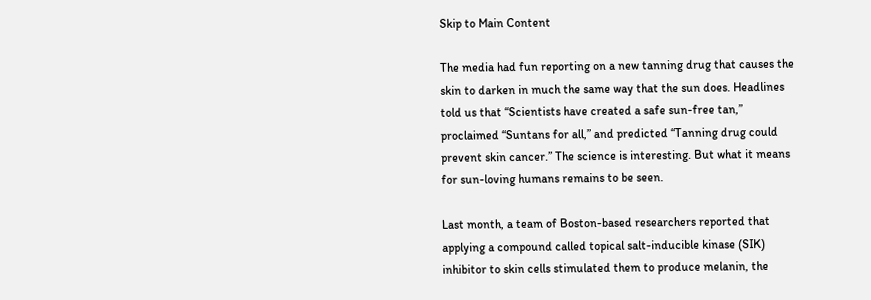Skip to Main Content

The media had fun reporting on a new tanning drug that causes the skin to darken in much the same way that the sun does. Headlines told us that “Scientists have created a safe sun-free tan,” proclaimed “Suntans for all,” and predicted “Tanning drug could prevent skin cancer.” The science is interesting. But what it means for sun-loving humans remains to be seen.

Last month, a team of Boston-based researchers reported that applying a compound called topical salt-inducible kinase (SIK) inhibitor to skin cells stimulated them to produce melanin, the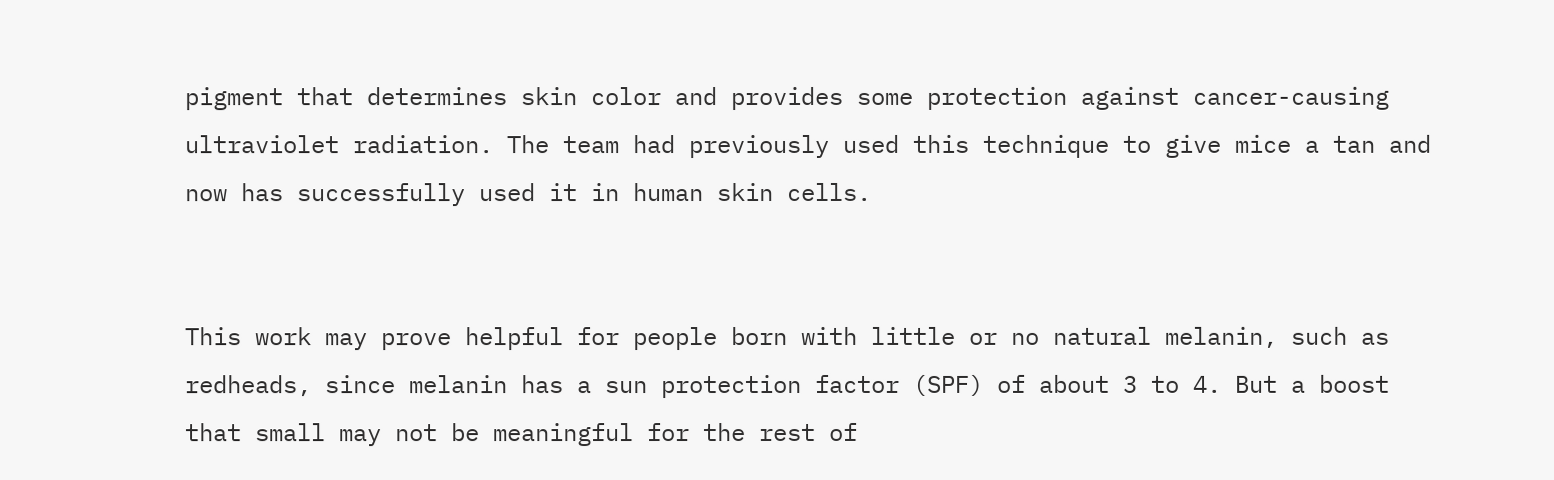pigment that determines skin color and provides some protection against cancer-causing ultraviolet radiation. The team had previously used this technique to give mice a tan and now has successfully used it in human skin cells.


This work may prove helpful for people born with little or no natural melanin, such as redheads, since melanin has a sun protection factor (SPF) of about 3 to 4. But a boost that small may not be meaningful for the rest of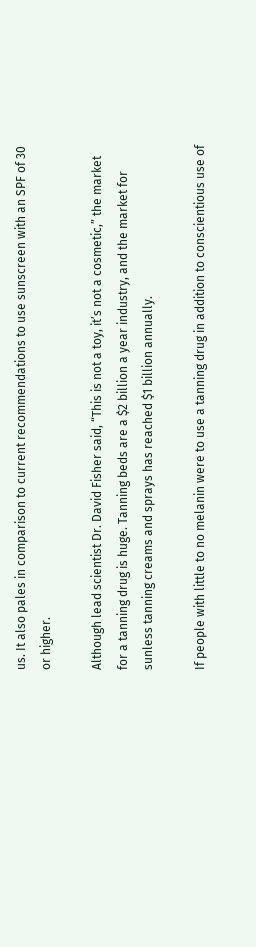us. It also pales in comparison to current recommendations to use sunscreen with an SPF of 30 or higher.

Although lead scientist Dr. David Fisher said, “This is not a toy, it’s not a cosmetic,” the market for a tanning drug is huge. Tanning beds are a $2 billion a year industry, and the market for sunless tanning creams and sprays has reached $1 billion annually.

If people with little to no melanin were to use a tanning drug in addition to conscientious use of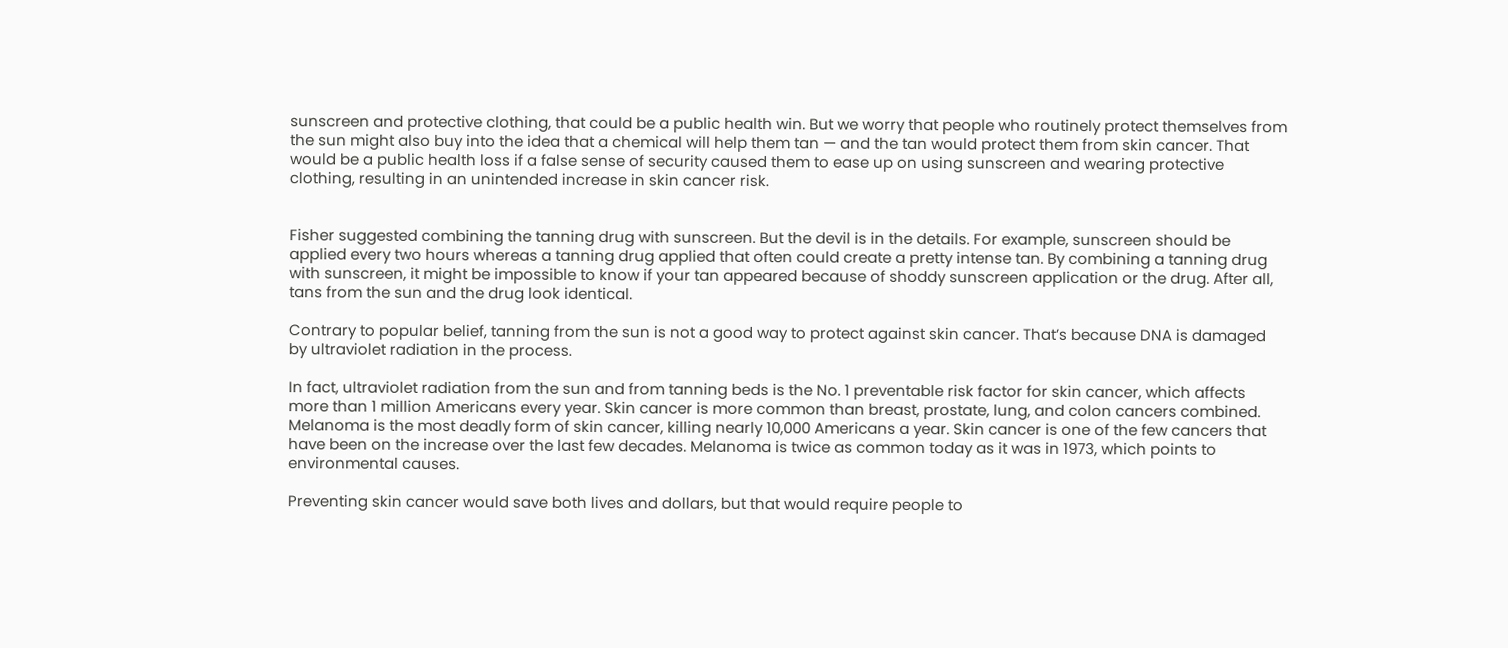sunscreen and protective clothing, that could be a public health win. But we worry that people who routinely protect themselves from the sun might also buy into the idea that a chemical will help them tan — and the tan would protect them from skin cancer. That would be a public health loss if a false sense of security caused them to ease up on using sunscreen and wearing protective clothing, resulting in an unintended increase in skin cancer risk.


Fisher suggested combining the tanning drug with sunscreen. But the devil is in the details. For example, sunscreen should be applied every two hours whereas a tanning drug applied that often could create a pretty intense tan. By combining a tanning drug with sunscreen, it might be impossible to know if your tan appeared because of shoddy sunscreen application or the drug. After all, tans from the sun and the drug look identical.

Contrary to popular belief, tanning from the sun is not a good way to protect against skin cancer. That’s because DNA is damaged by ultraviolet radiation in the process.

In fact, ultraviolet radiation from the sun and from tanning beds is the No. 1 preventable risk factor for skin cancer, which affects more than 1 million Americans every year. Skin cancer is more common than breast, prostate, lung, and colon cancers combined. Melanoma is the most deadly form of skin cancer, killing nearly 10,000 Americans a year. Skin cancer is one of the few cancers that have been on the increase over the last few decades. Melanoma is twice as common today as it was in 1973, which points to environmental causes.

Preventing skin cancer would save both lives and dollars, but that would require people to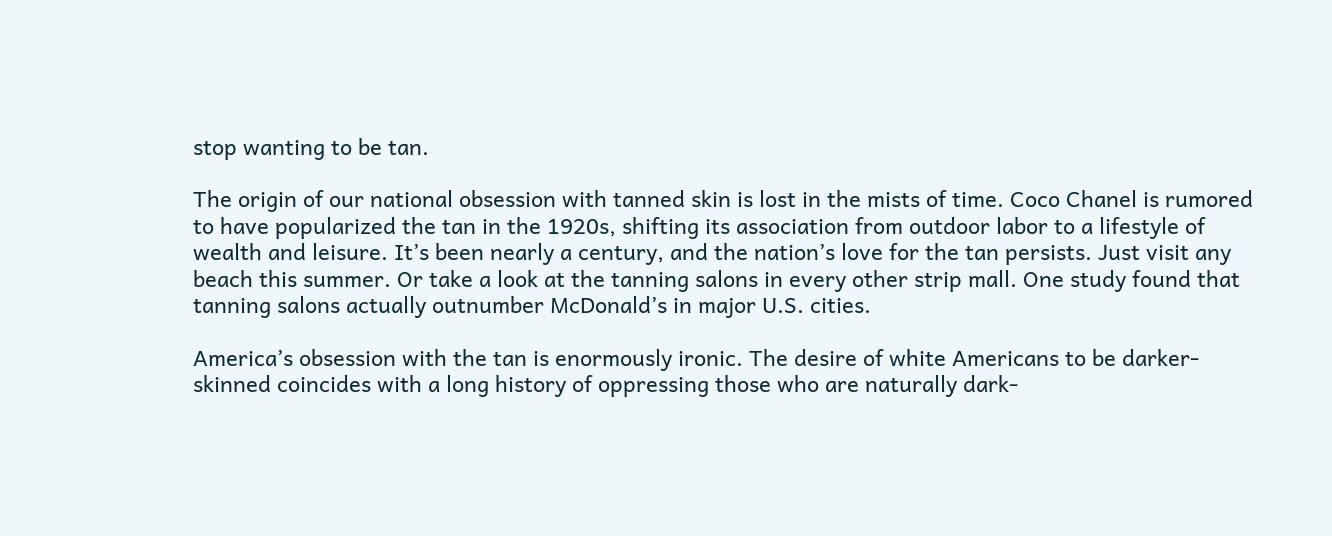stop wanting to be tan.

The origin of our national obsession with tanned skin is lost in the mists of time. Coco Chanel is rumored to have popularized the tan in the 1920s, shifting its association from outdoor labor to a lifestyle of wealth and leisure. It’s been nearly a century, and the nation’s love for the tan persists. Just visit any beach this summer. Or take a look at the tanning salons in every other strip mall. One study found that tanning salons actually outnumber McDonald’s in major U.S. cities.

America’s obsession with the tan is enormously ironic. The desire of white Americans to be darker-skinned coincides with a long history of oppressing those who are naturally dark-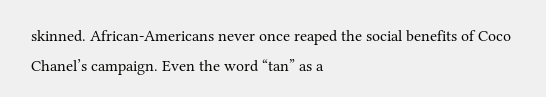skinned. African-Americans never once reaped the social benefits of Coco Chanel’s campaign. Even the word “tan” as a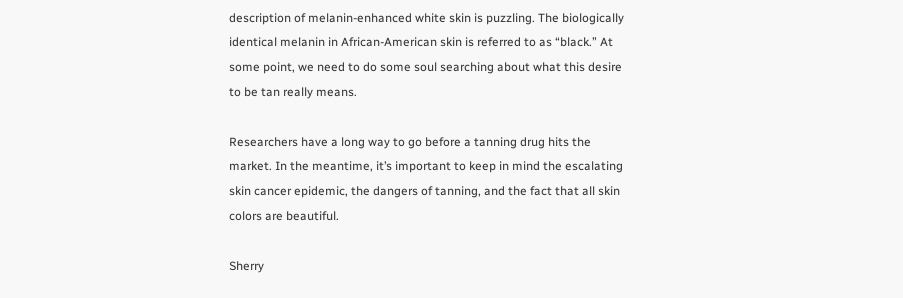description of melanin-enhanced white skin is puzzling. The biologically identical melanin in African-American skin is referred to as “black.” At some point, we need to do some soul searching about what this desire to be tan really means.

Researchers have a long way to go before a tanning drug hits the market. In the meantime, it’s important to keep in mind the escalating skin cancer epidemic, the dangers of tanning, and the fact that all skin colors are beautiful.

Sherry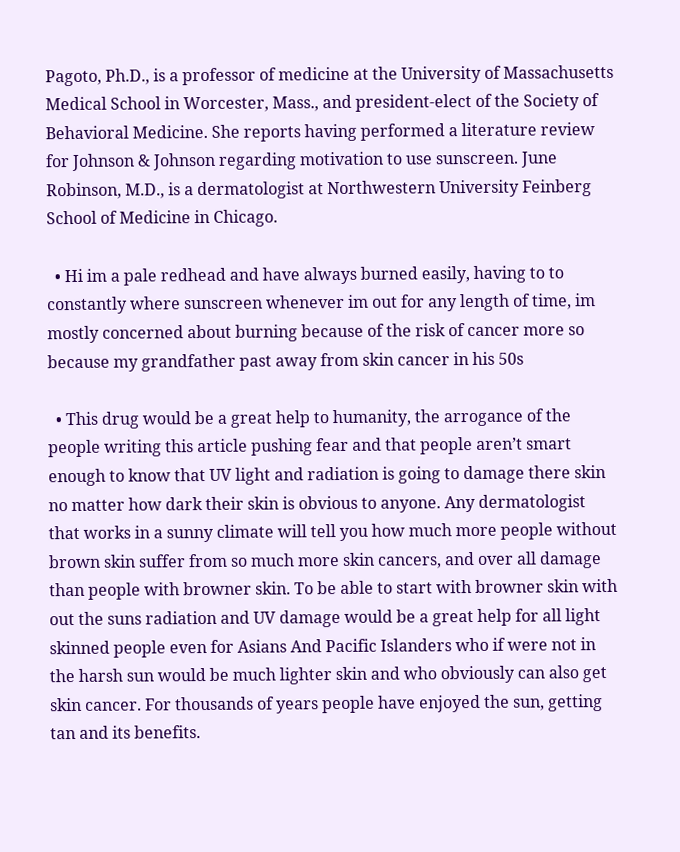Pagoto, Ph.D., is a professor of medicine at the University of Massachusetts Medical School in Worcester, Mass., and president-elect of the Society of Behavioral Medicine. She reports having performed a literature review for Johnson & Johnson regarding motivation to use sunscreen. June Robinson, M.D., is a dermatologist at Northwestern University Feinberg School of Medicine in Chicago.

  • Hi im a pale redhead and have always burned easily, having to to constantly where sunscreen whenever im out for any length of time, im mostly concerned about burning because of the risk of cancer more so because my grandfather past away from skin cancer in his 50s

  • This drug would be a great help to humanity, the arrogance of the people writing this article pushing fear and that people aren’t smart enough to know that UV light and radiation is going to damage there skin no matter how dark their skin is obvious to anyone. Any dermatologist that works in a sunny climate will tell you how much more people without brown skin suffer from so much more skin cancers, and over all damage than people with browner skin. To be able to start with browner skin with out the suns radiation and UV damage would be a great help for all light skinned people even for Asians And Pacific Islanders who if were not in the harsh sun would be much lighter skin and who obviously can also get skin cancer. For thousands of years people have enjoyed the sun, getting tan and its benefits.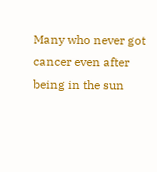Many who never got cancer even after being in the sun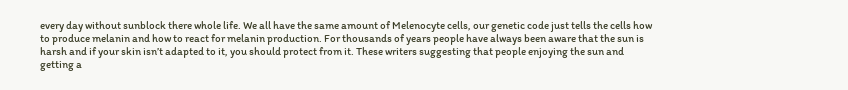every day without sunblock there whole life. We all have the same amount of Melenocyte cells, our genetic code just tells the cells how to produce melanin and how to react for melanin production. For thousands of years people have always been aware that the sun is harsh and if your skin isn’t adapted to it, you should protect from it. These writers suggesting that people enjoying the sun and getting a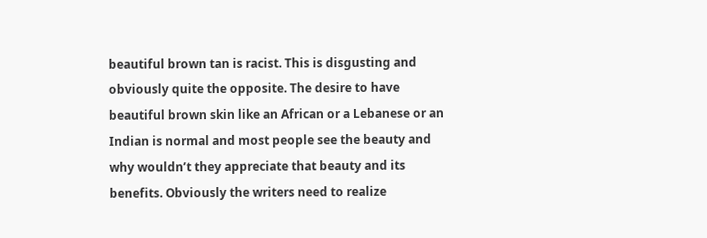beautiful brown tan is racist. This is disgusting and obviously quite the opposite. The desire to have beautiful brown skin like an African or a Lebanese or an Indian is normal and most people see the beauty and why wouldn’t they appreciate that beauty and its benefits. Obviously the writers need to realize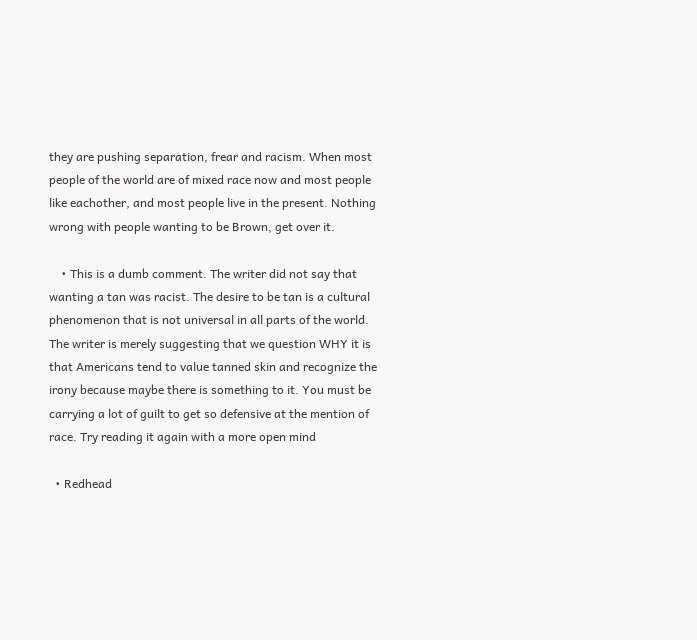they are pushing separation, frear and racism. When most people of the world are of mixed race now and most people like eachother, and most people live in the present. Nothing wrong with people wanting to be Brown, get over it.

    • This is a dumb comment. The writer did not say that wanting a tan was racist. The desire to be tan is a cultural phenomenon that is not universal in all parts of the world. The writer is merely suggesting that we question WHY it is that Americans tend to value tanned skin and recognize the irony because maybe there is something to it. You must be carrying a lot of guilt to get so defensive at the mention of race. Try reading it again with a more open mind

  • Redhead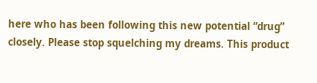here who has been following this new potential “drug” closely. Please stop squelching my dreams. This product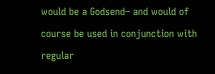would be a Godsend– and would of course be used in conjunction with regular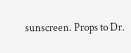sunscreen. Props to Dr.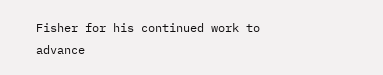Fisher for his continued work to advance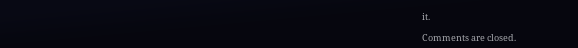it.

Comments are closed.